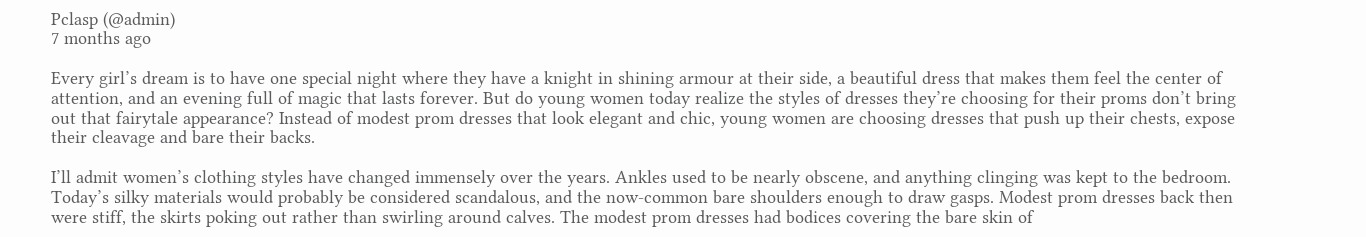Pclasp (@admin)
7 months ago

Every girl’s dream is to have one special night where they have a knight in shining armour at their side, a beautiful dress that makes them feel the center of attention, and an evening full of magic that lasts forever. But do young women today realize the styles of dresses they’re choosing for their proms don’t bring out that fairytale appearance? Instead of modest prom dresses that look elegant and chic, young women are choosing dresses that push up their chests, expose their cleavage and bare their backs.

I’ll admit women’s clothing styles have changed immensely over the years. Ankles used to be nearly obscene, and anything clinging was kept to the bedroom. Today’s silky materials would probably be considered scandalous, and the now-common bare shoulders enough to draw gasps. Modest prom dresses back then were stiff, the skirts poking out rather than swirling around calves. The modest prom dresses had bodices covering the bare skin of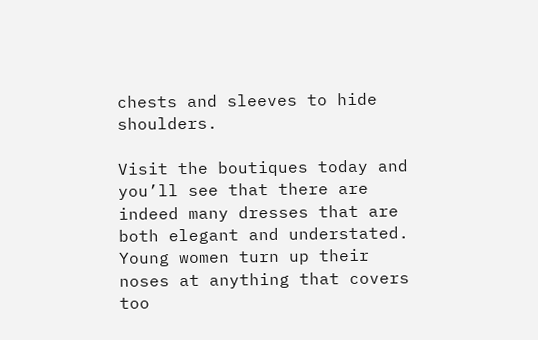chests and sleeves to hide shoulders.

Visit the boutiques today and you’ll see that there are indeed many dresses that are both elegant and understated. Young women turn up their noses at anything that covers too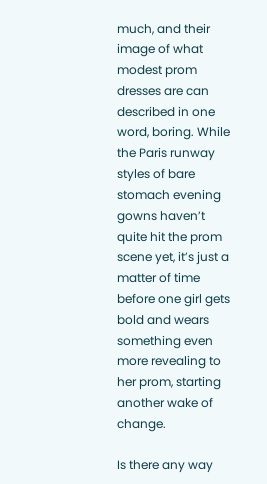much, and their image of what modest prom dresses are can described in one word, boring. While the Paris runway styles of bare stomach evening gowns haven’t quite hit the prom scene yet, it’s just a matter of time before one girl gets bold and wears something even more revealing to her prom, starting another wake of change.

Is there any way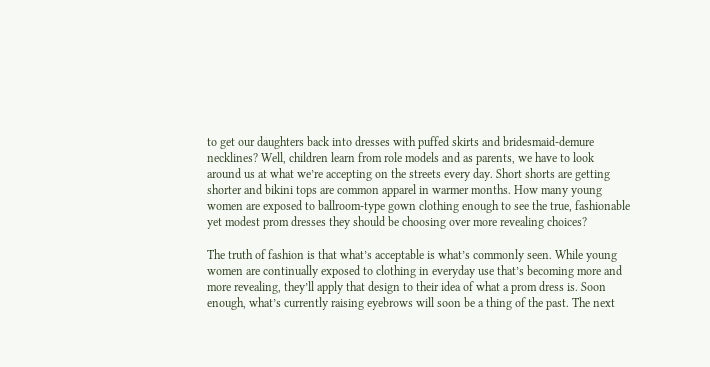to get our daughters back into dresses with puffed skirts and bridesmaid-demure necklines? Well, children learn from role models and as parents, we have to look around us at what we’re accepting on the streets every day. Short shorts are getting shorter and bikini tops are common apparel in warmer months. How many young women are exposed to ballroom-type gown clothing enough to see the true, fashionable yet modest prom dresses they should be choosing over more revealing choices?

The truth of fashion is that what’s acceptable is what’s commonly seen. While young women are continually exposed to clothing in everyday use that’s becoming more and more revealing, they’ll apply that design to their idea of what a prom dress is. Soon enough, what’s currently raising eyebrows will soon be a thing of the past. The next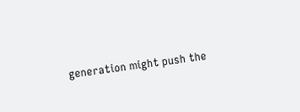generation might push the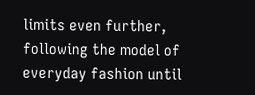limits even further, following the model of everyday fashion until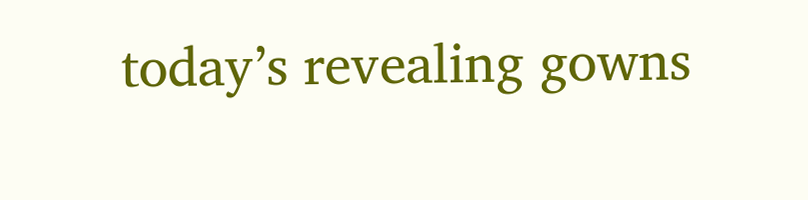today’s revealing gowns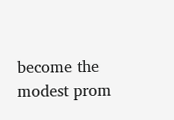become the modest prom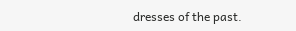dresses of the past.